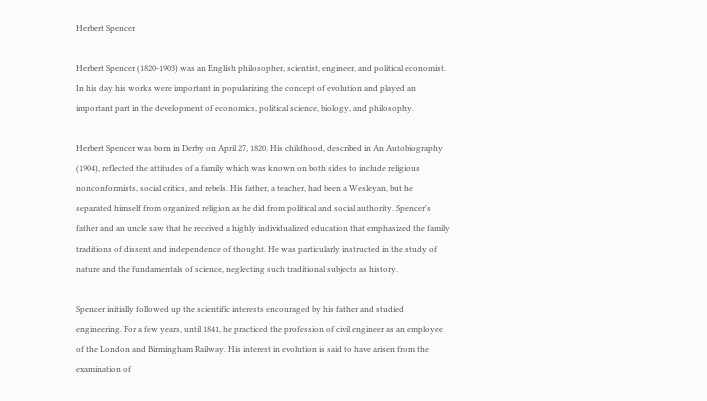Herbert Spencer

Herbert Spencer (1820-1903) was an English philosopher, scientist, engineer, and political economist. In his day his works were important in popularizing the concept of evolution and played an important part in the development of economics, political science, biology, and philosophy.

Herbert Spencer was born in Derby on April 27, 1820. His childhood, described in An Autobiography (1904), reflected the attitudes of a family which was known on both sides to include religious nonconformists, social critics, and rebels. His father, a teacher, had been a Wesleyan, but he separated himself from organized religion as he did from political and social authority. Spencer's father and an uncle saw that he received a highly individualized education that emphasized the family traditions of dissent and independence of thought. He was particularly instructed in the study of nature and the fundamentals of science, neglecting such traditional subjects as history.

Spencer initially followed up the scientific interests encouraged by his father and studied engineering. For a few years, until 1841, he practiced the profession of civil engineer as an employee of the London and Birmingham Railway. His interest in evolution is said to have arisen from the examination of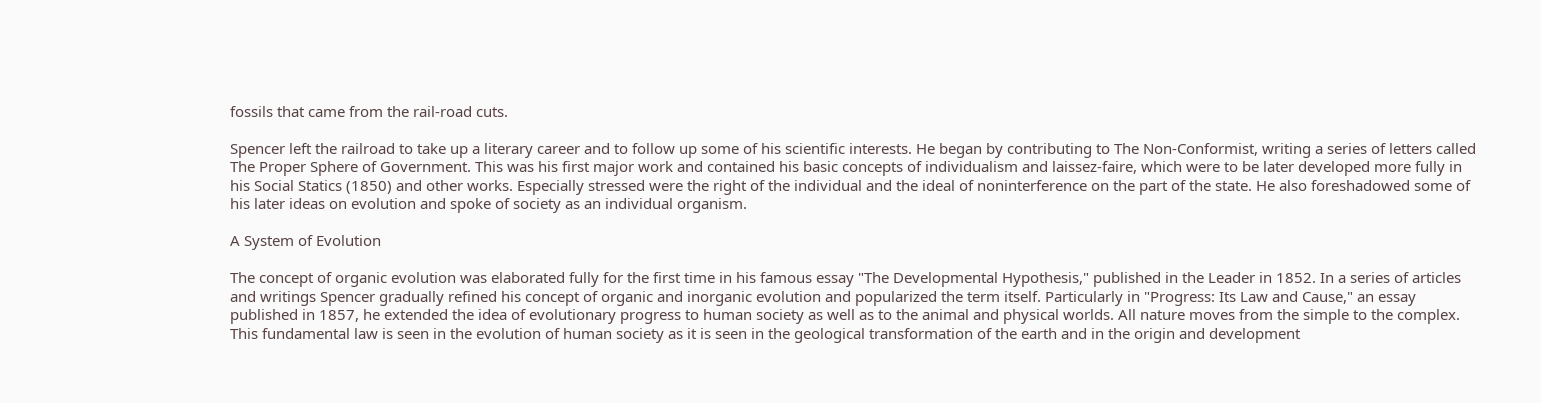fossils that came from the rail-road cuts.

Spencer left the railroad to take up a literary career and to follow up some of his scientific interests. He began by contributing to The Non-Conformist, writing a series of letters called The Proper Sphere of Government. This was his first major work and contained his basic concepts of individualism and laissez-faire, which were to be later developed more fully in his Social Statics (1850) and other works. Especially stressed were the right of the individual and the ideal of noninterference on the part of the state. He also foreshadowed some of his later ideas on evolution and spoke of society as an individual organism.

A System of Evolution

The concept of organic evolution was elaborated fully for the first time in his famous essay "The Developmental Hypothesis," published in the Leader in 1852. In a series of articles and writings Spencer gradually refined his concept of organic and inorganic evolution and popularized the term itself. Particularly in "Progress: Its Law and Cause," an essay published in 1857, he extended the idea of evolutionary progress to human society as well as to the animal and physical worlds. All nature moves from the simple to the complex. This fundamental law is seen in the evolution of human society as it is seen in the geological transformation of the earth and in the origin and development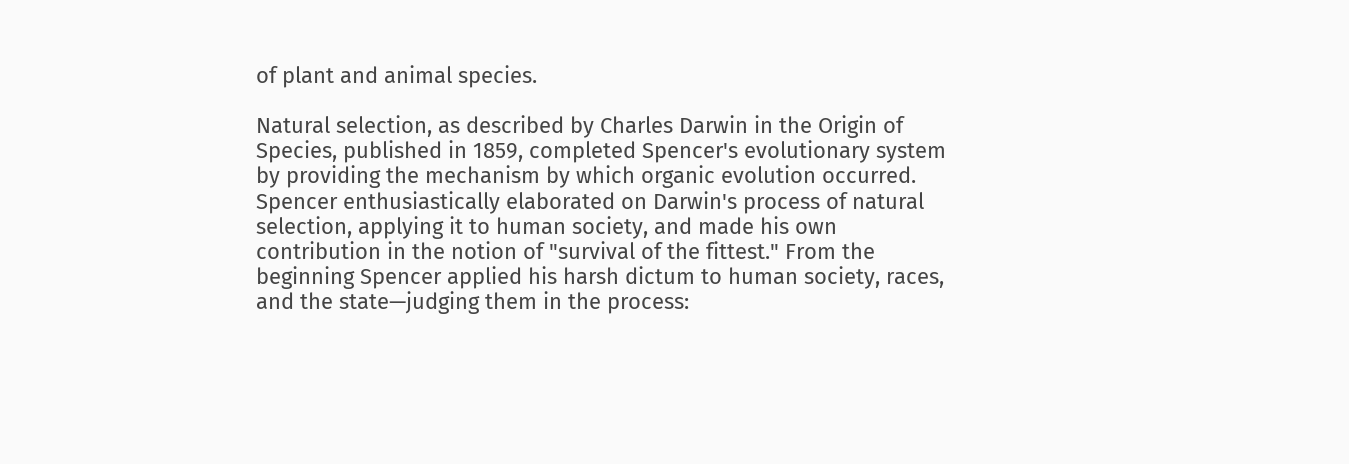of plant and animal species.

Natural selection, as described by Charles Darwin in the Origin of Species, published in 1859, completed Spencer's evolutionary system by providing the mechanism by which organic evolution occurred. Spencer enthusiastically elaborated on Darwin's process of natural selection, applying it to human society, and made his own contribution in the notion of "survival of the fittest." From the beginning Spencer applied his harsh dictum to human society, races, and the state—judging them in the process: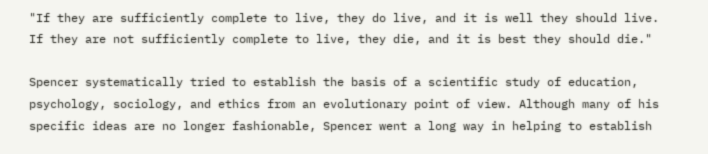"If they are sufficiently complete to live, they do live, and it is well they should live. If they are not sufficiently complete to live, they die, and it is best they should die."

Spencer systematically tried to establish the basis of a scientific study of education, psychology, sociology, and ethics from an evolutionary point of view. Although many of his specific ideas are no longer fashionable, Spencer went a long way in helping to establish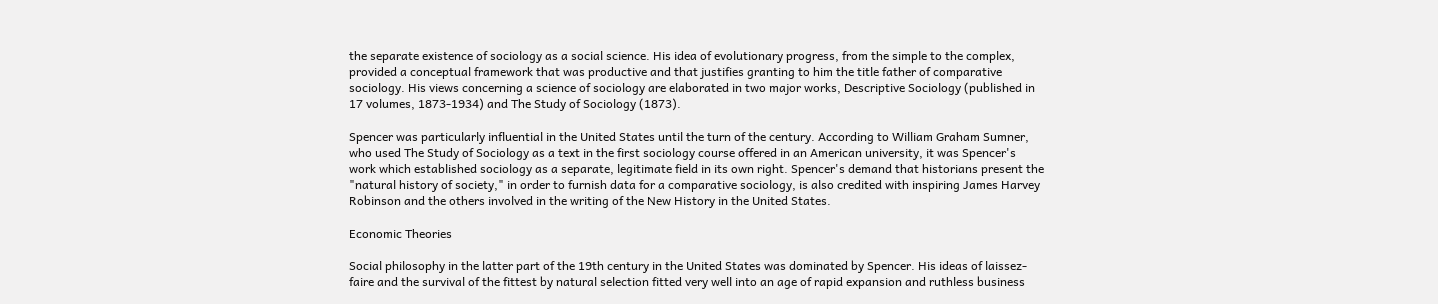the separate existence of sociology as a social science. His idea of evolutionary progress, from the simple to the complex, provided a conceptual framework that was productive and that justifies granting to him the title father of comparative sociology. His views concerning a science of sociology are elaborated in two major works, Descriptive Sociology (published in 17 volumes, 1873-1934) and The Study of Sociology (1873).

Spencer was particularly influential in the United States until the turn of the century. According to William Graham Sumner, who used The Study of Sociology as a text in the first sociology course offered in an American university, it was Spencer's work which established sociology as a separate, legitimate field in its own right. Spencer's demand that historians present the "natural history of society," in order to furnish data for a comparative sociology, is also credited with inspiring James Harvey Robinson and the others involved in the writing of the New History in the United States.

Economic Theories

Social philosophy in the latter part of the 19th century in the United States was dominated by Spencer. His ideas of laissez-faire and the survival of the fittest by natural selection fitted very well into an age of rapid expansion and ruthless business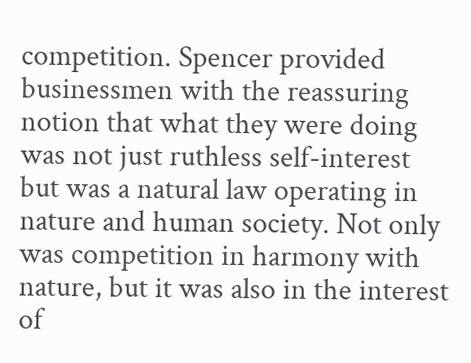competition. Spencer provided businessmen with the reassuring notion that what they were doing was not just ruthless self-interest but was a natural law operating in nature and human society. Not only was competition in harmony with nature, but it was also in the interest of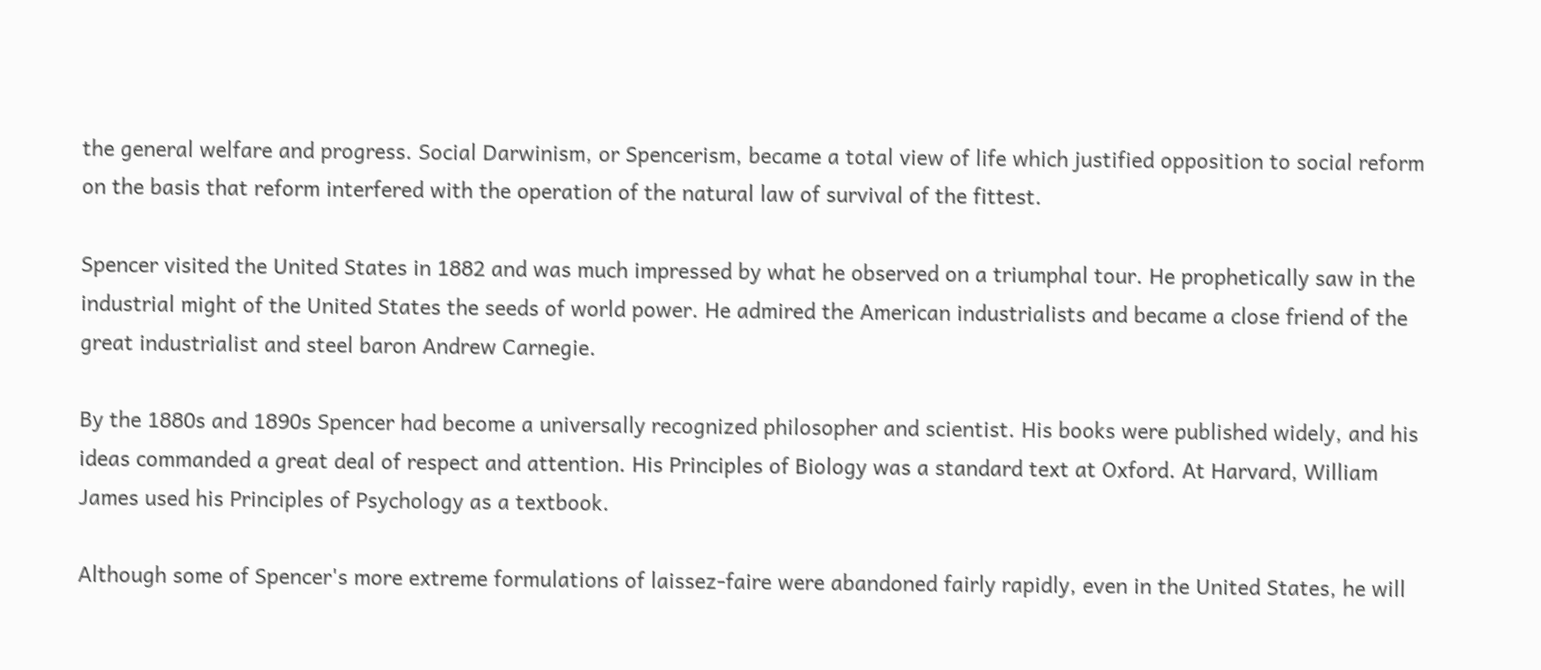the general welfare and progress. Social Darwinism, or Spencerism, became a total view of life which justified opposition to social reform on the basis that reform interfered with the operation of the natural law of survival of the fittest.

Spencer visited the United States in 1882 and was much impressed by what he observed on a triumphal tour. He prophetically saw in the industrial might of the United States the seeds of world power. He admired the American industrialists and became a close friend of the great industrialist and steel baron Andrew Carnegie.

By the 1880s and 1890s Spencer had become a universally recognized philosopher and scientist. His books were published widely, and his ideas commanded a great deal of respect and attention. His Principles of Biology was a standard text at Oxford. At Harvard, William James used his Principles of Psychology as a textbook.

Although some of Spencer's more extreme formulations of laissez-faire were abandoned fairly rapidly, even in the United States, he will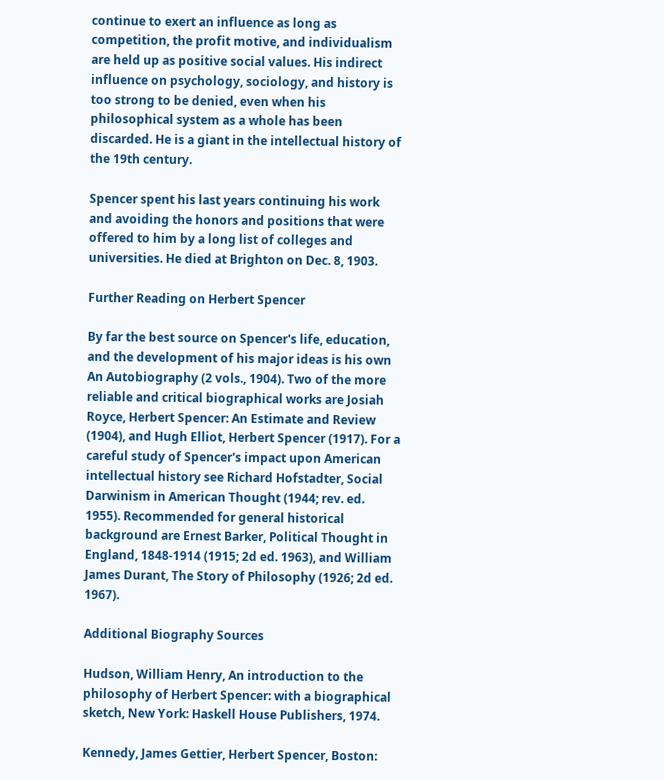continue to exert an influence as long as competition, the profit motive, and individualism are held up as positive social values. His indirect influence on psychology, sociology, and history is too strong to be denied, even when his philosophical system as a whole has been discarded. He is a giant in the intellectual history of the 19th century.

Spencer spent his last years continuing his work and avoiding the honors and positions that were offered to him by a long list of colleges and universities. He died at Brighton on Dec. 8, 1903.

Further Reading on Herbert Spencer

By far the best source on Spencer's life, education, and the development of his major ideas is his own An Autobiography (2 vols., 1904). Two of the more reliable and critical biographical works are Josiah Royce, Herbert Spencer: An Estimate and Review (1904), and Hugh Elliot, Herbert Spencer (1917). For a careful study of Spencer's impact upon American intellectual history see Richard Hofstadter, Social Darwinism in American Thought (1944; rev. ed. 1955). Recommended for general historical background are Ernest Barker, Political Thought in England, 1848-1914 (1915; 2d ed. 1963), and William James Durant, The Story of Philosophy (1926; 2d ed. 1967).

Additional Biography Sources

Hudson, William Henry, An introduction to the philosophy of Herbert Spencer: with a biographical sketch, New York: Haskell House Publishers, 1974.

Kennedy, James Gettier, Herbert Spencer, Boston: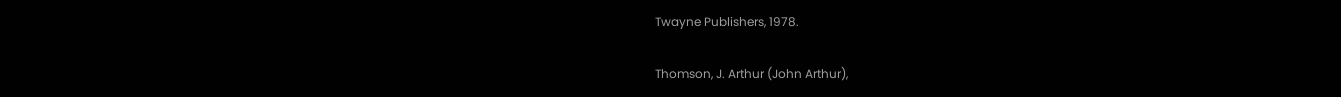Twayne Publishers, 1978.

Thomson, J. Arthur (John Arthur),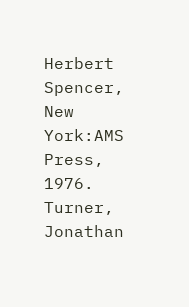Herbert Spencer, New York:AMS Press, 1976. Turner, Jonathan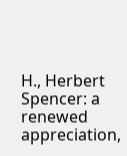H., Herbert Spencer: a renewed appreciation,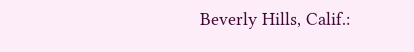Beverly Hills, Calif.: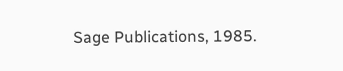Sage Publications, 1985.